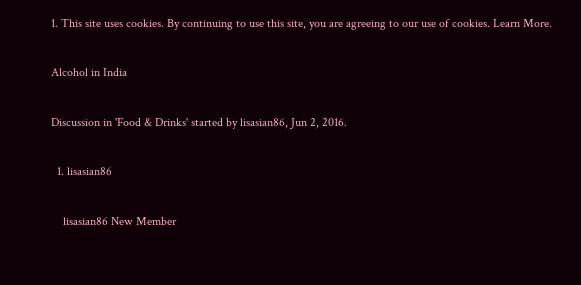1. This site uses cookies. By continuing to use this site, you are agreeing to our use of cookies. Learn More.

Alcohol in India

Discussion in 'Food & Drinks' started by lisasian86, Jun 2, 2016.

  1. lisasian86

    lisasian86 New Member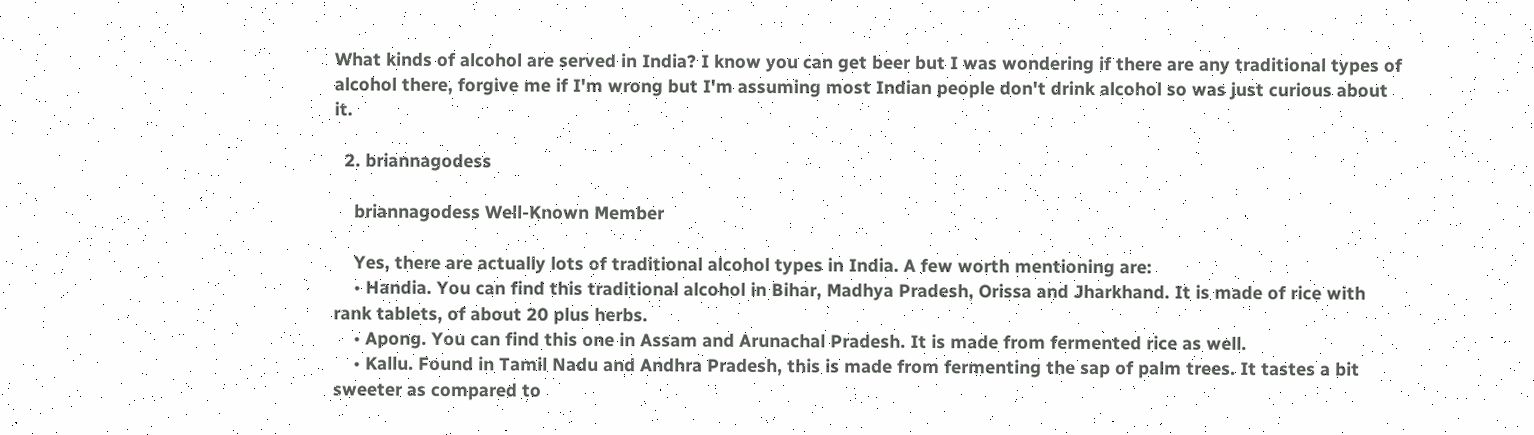What kinds of alcohol are served in India? I know you can get beer but I was wondering if there are any traditional types of alcohol there, forgive me if I'm wrong but I'm assuming most Indian people don't drink alcohol so was just curious about it.

  2. briannagodess

    briannagodess Well-Known Member

    Yes, there are actually lots of traditional alcohol types in India. A few worth mentioning are:
    • Handia. You can find this traditional alcohol in Bihar, Madhya Pradesh, Orissa and Jharkhand. It is made of rice with rank tablets, of about 20 plus herbs.
    • Apong. You can find this one in Assam and Arunachal Pradesh. It is made from fermented rice as well.
    • Kallu. Found in Tamil Nadu and Andhra Pradesh, this is made from fermenting the sap of palm trees. It tastes a bit sweeter as compared to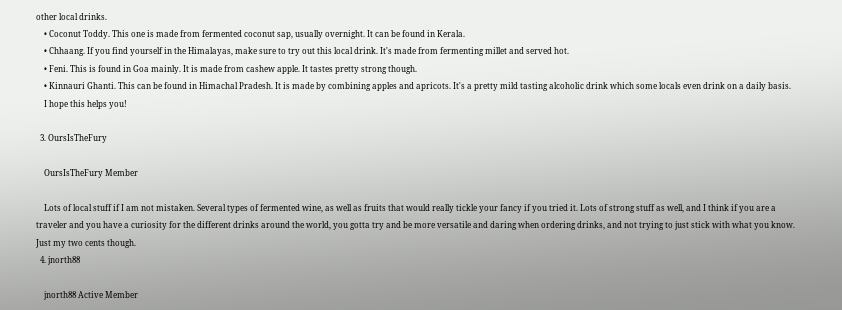other local drinks.
    • Coconut Toddy. This one is made from fermented coconut sap, usually overnight. It can be found in Kerala.
    • Chhaang. If you find yourself in the Himalayas, make sure to try out this local drink. It's made from fermenting millet and served hot.
    • Feni. This is found in Goa mainly. It is made from cashew apple. It tastes pretty strong though.
    • Kinnauri Ghanti. This can be found in Himachal Pradesh. It is made by combining apples and apricots. It's a pretty mild tasting alcoholic drink which some locals even drink on a daily basis.
    I hope this helps you!

  3. OursIsTheFury

    OursIsTheFury Member

    Lots of local stuff if I am not mistaken. Several types of fermented wine, as well as fruits that would really tickle your fancy if you tried it. Lots of strong stuff as well, and I think if you are a traveler and you have a curiosity for the different drinks around the world, you gotta try and be more versatile and daring when ordering drinks, and not trying to just stick with what you know. Just my two cents though.
  4. jnorth88

    jnorth88 Active Member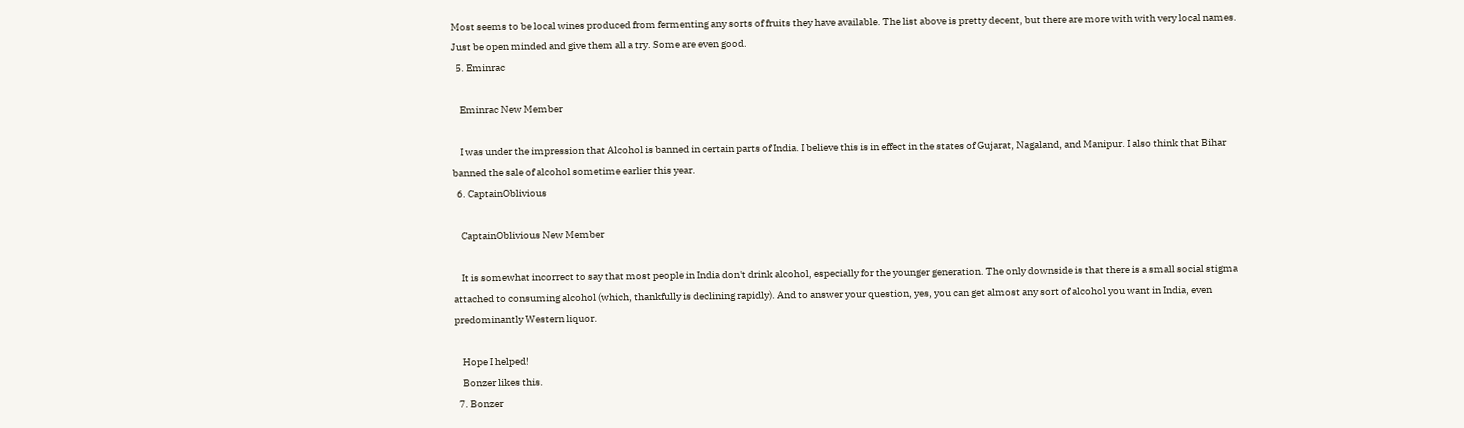Most seems to be local wines produced from fermenting any sorts of fruits they have available. The list above is pretty decent, but there are more with with very local names. Just be open minded and give them all a try. Some are even good.
  5. Eminrac

    Eminrac New Member

    I was under the impression that Alcohol is banned in certain parts of India. I believe this is in effect in the states of Gujarat, Nagaland, and Manipur. I also think that Bihar banned the sale of alcohol sometime earlier this year.
  6. CaptainOblivious

    CaptainOblivious New Member

    It is somewhat incorrect to say that most people in India don't drink alcohol, especially for the younger generation. The only downside is that there is a small social stigma attached to consuming alcohol (which, thankfully is declining rapidly). And to answer your question, yes, you can get almost any sort of alcohol you want in India, even predominantly Western liquor.

    Hope I helped!
    Bonzer likes this.
  7. Bonzer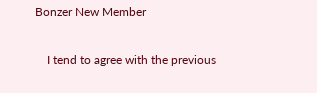Bonzer New Member

    I tend to agree with the previous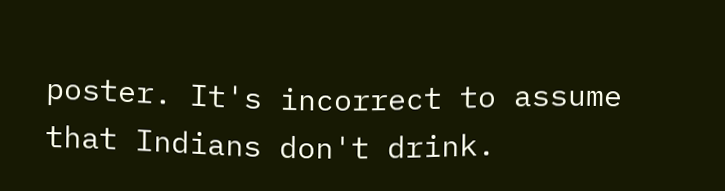poster. It's incorrect to assume that Indians don't drink.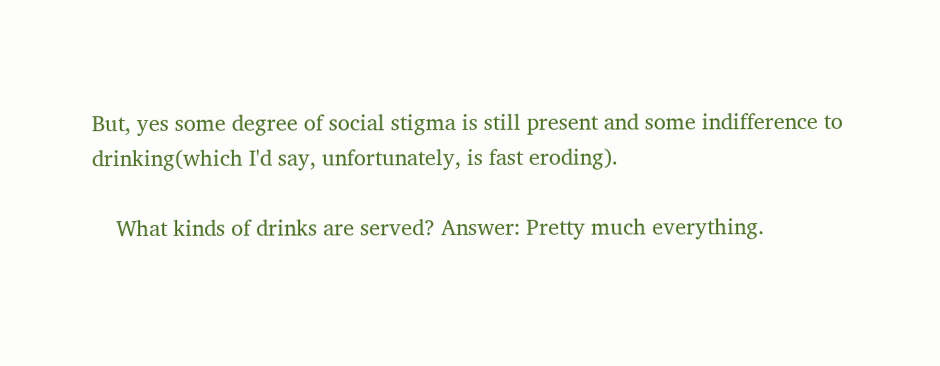But, yes some degree of social stigma is still present and some indifference to drinking(which I'd say, unfortunately, is fast eroding).

    What kinds of drinks are served? Answer: Pretty much everything.